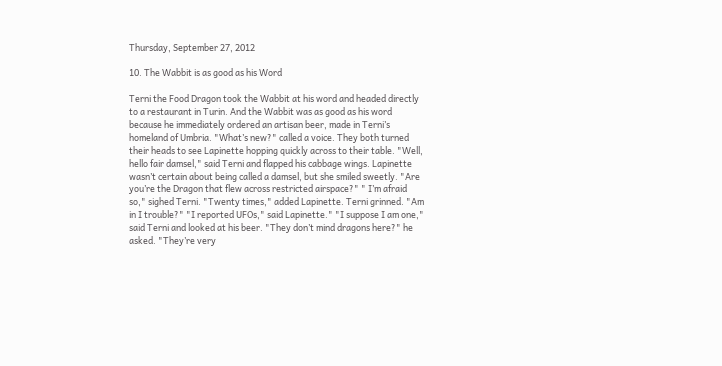Thursday, September 27, 2012

10. The Wabbit is as good as his Word

Terni the Food Dragon took the Wabbit at his word and headed directly to a restaurant in Turin. And the Wabbit was as good as his word because he immediately ordered an artisan beer, made in Terni’s homeland of Umbria. "What’s new?" called a voice. They both turned their heads to see Lapinette hopping quickly across to their table. "Well, hello fair damsel," said Terni and flapped his cabbage wings. Lapinette wasn’t certain about being called a damsel, but she smiled sweetly. "Are you’re the Dragon that flew across restricted airspace?" " I’m afraid so," sighed Terni. "Twenty times," added Lapinette. Terni grinned. "Am in I trouble?" "I reported UFOs," said Lapinette." "I suppose I am one," said Terni and looked at his beer. "They don’t mind dragons here?" he asked. "They’re very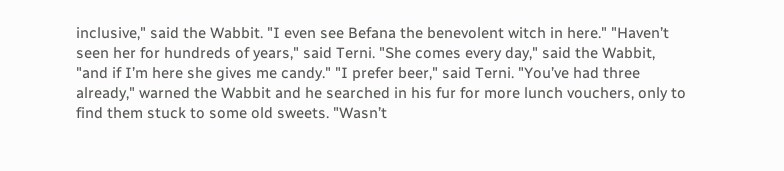inclusive," said the Wabbit. "I even see Befana the benevolent witch in here." "Haven’t seen her for hundreds of years," said Terni. "She comes every day," said the Wabbit, "and if I’m here she gives me candy." "I prefer beer," said Terni. "You’ve had three already," warned the Wabbit and he searched in his fur for more lunch vouchers, only to find them stuck to some old sweets. "Wasn’t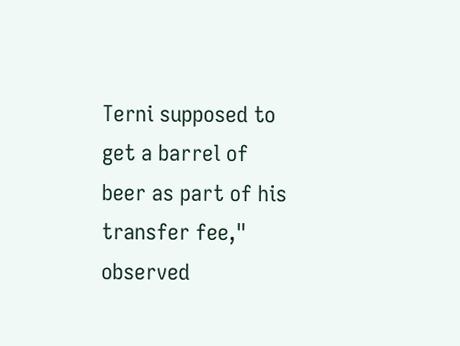Terni supposed to get a barrel of beer as part of his transfer fee," observed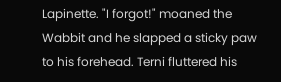Lapinette. "I forgot!" moaned the Wabbit and he slapped a sticky paw to his forehead. Terni fluttered his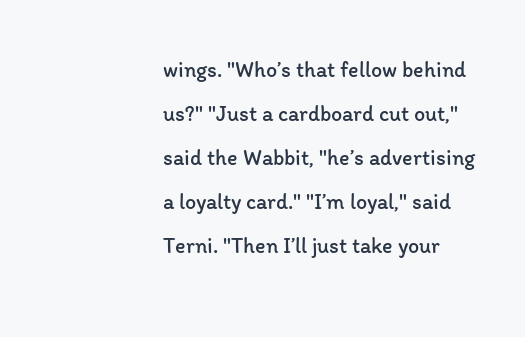wings. "Who’s that fellow behind us?" "Just a cardboard cut out," said the Wabbit, "he’s advertising a loyalty card." "I’m loyal," said Terni. "Then I’ll just take your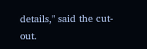details," said the cut-out.